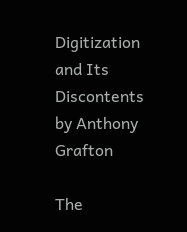Digitization and Its Discontents by Anthony Grafton

The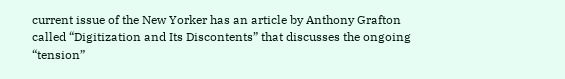current issue of the New Yorker has an article by Anthony Grafton called “Digitization and Its Discontents” that discusses the ongoing “tension”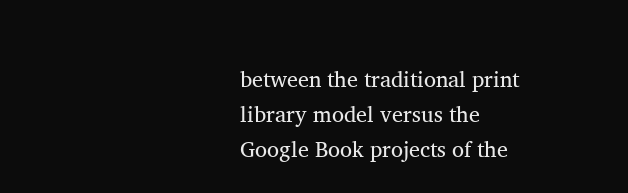between the traditional print library model versus the Google Book projects of the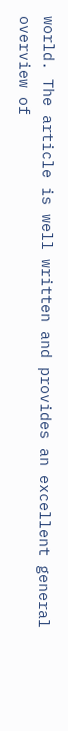world. The article is well written and provides an excellent general overview of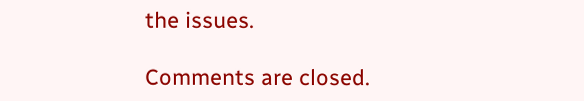the issues.

Comments are closed.